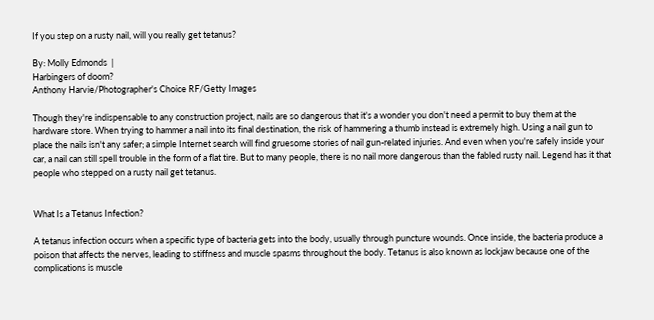If you step on a rusty nail, will you really get tetanus?

By: Molly Edmonds  |
Harbingers of doom?
Anthony Harvie/Photographer's Choice RF/Getty Images

Though they're indispensable to any construction project, nails are so dangerous that it's a wonder you don't need a permit to buy them at the hardware store. When trying to hammer a nail into its final destination, the risk of hammering a thumb instead is extremely high. Using a nail gun to place the nails isn't any safer; a simple Internet search will find gruesome stories of nail gun-related injuries. And even when you're safely inside your car, a nail can still spell trouble in the form of a flat tire. But to many people, there is no nail more dangerous than the fabled rusty nail. Legend has it that people who stepped on a rusty nail get tetanus.


What Is a Tetanus Infection?

A tetanus infection occurs when a specific type of bacteria gets into the body, usually through puncture wounds. Once inside, the bacteria produce a poison that affects the nerves, leading to stiffness and muscle spasms throughout the body. Tetanus is also known as lockjaw because one of the complications is muscle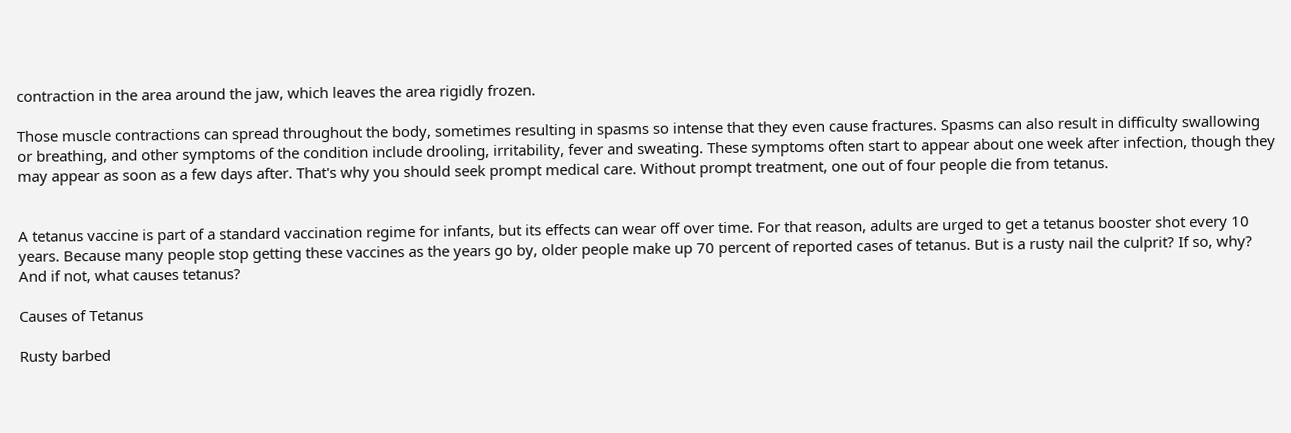contraction in the area around the jaw, which leaves the area rigidly frozen.

Those muscle contractions can spread throughout the body, sometimes resulting in spasms so intense that they even cause fractures. Spasms can also result in difficulty swallowing or breathing, and other symptoms of the condition include drooling, irritability, fever and sweating. These symptoms often start to appear about one week after infection, though they may appear as soon as a few days after. That's why you should seek prompt medical care. Without prompt treatment, one out of four people die from tetanus.


A tetanus vaccine is part of a standard vaccination regime for infants, but its effects can wear off over time. For that reason, adults are urged to get a tetanus booster shot every 10 years. Because many people stop getting these vaccines as the years go by, older people make up 70 percent of reported cases of tetanus. But is a rusty nail the culprit? If so, why? And if not, what causes tetanus?

Causes of Tetanus

Rusty barbed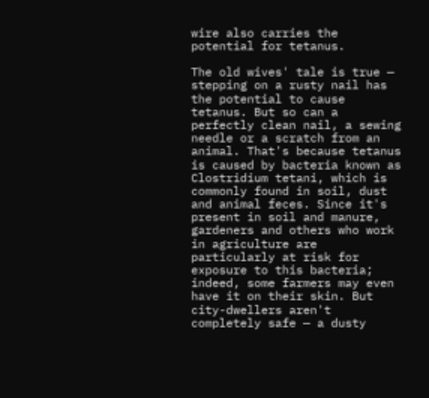wire also carries the potential for tetanus.

The old wives' tale is true — stepping on a rusty nail has the potential to cause tetanus. But so can a perfectly clean nail, a sewing needle or a scratch from an animal. That's because tetanus is caused by bacteria known as Clostridium tetani, which is commonly found in soil, dust and animal feces. Since it's present in soil and manure, gardeners and others who work in agriculture are particularly at risk for exposure to this bacteria; indeed, some farmers may even have it on their skin. But city-dwellers aren't completely safe — a dusty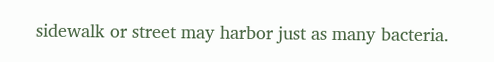sidewalk or street may harbor just as many bacteria.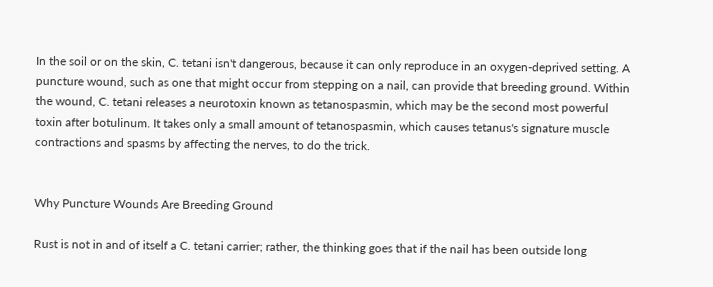In the soil or on the skin, C. tetani isn't dangerous, because it can only reproduce in an oxygen-deprived setting. A puncture wound, such as one that might occur from stepping on a nail, can provide that breeding ground. Within the wound, C. tetani releases a neurotoxin known as tetanospasmin, which may be the second most powerful toxin after botulinum. It takes only a small amount of tetanospasmin, which causes tetanus's signature muscle contractions and spasms by affecting the nerves, to do the trick.


Why Puncture Wounds Are Breeding Ground

Rust is not in and of itself a C. tetani carrier; rather, the thinking goes that if the nail has been outside long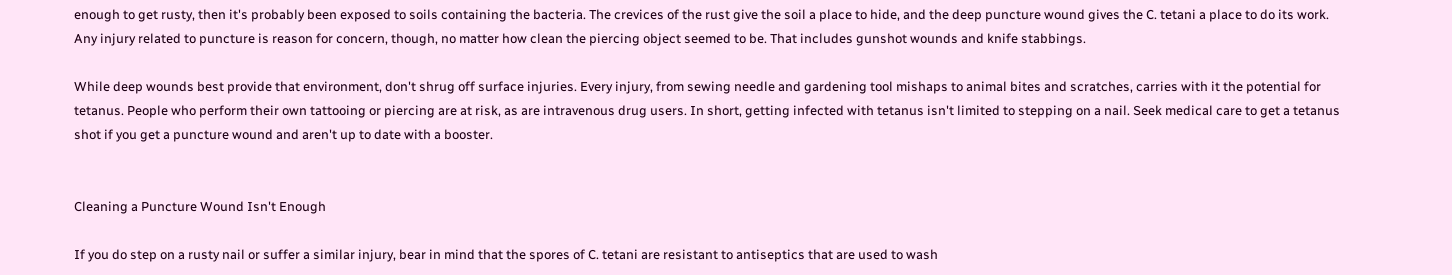enough to get rusty, then it's probably been exposed to soils containing the bacteria. The crevices of the rust give the soil a place to hide, and the deep puncture wound gives the C. tetani a place to do its work. Any injury related to puncture is reason for concern, though, no matter how clean the piercing object seemed to be. That includes gunshot wounds and knife stabbings.

While deep wounds best provide that environment, don't shrug off surface injuries. Every injury, from sewing needle and gardening tool mishaps to animal bites and scratches, carries with it the potential for tetanus. People who perform their own tattooing or piercing are at risk, as are intravenous drug users. In short, getting infected with tetanus isn't limited to stepping on a nail. Seek medical care to get a tetanus shot if you get a puncture wound and aren't up to date with a booster.


Cleaning a Puncture Wound Isn't Enough

If you do step on a rusty nail or suffer a similar injury, bear in mind that the spores of C. tetani are resistant to antiseptics that are used to wash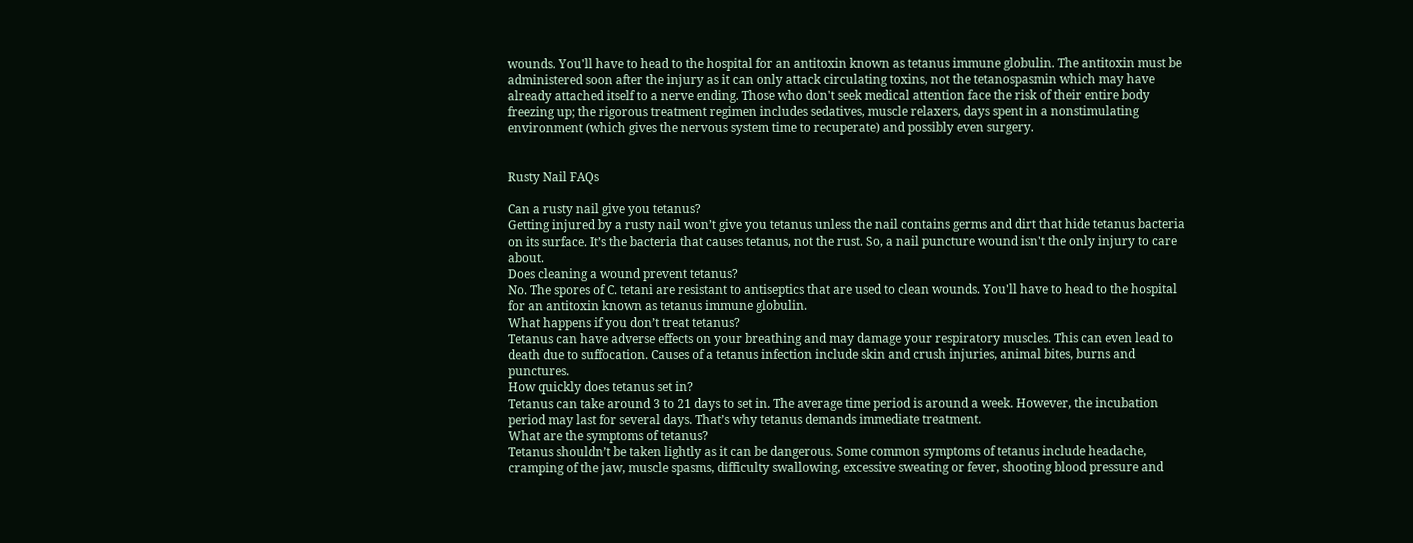wounds. You'll have to head to the hospital for an antitoxin known as tetanus immune globulin. The antitoxin must be administered soon after the injury as it can only attack circulating toxins, not the tetanospasmin which may have already attached itself to a nerve ending. Those who don't seek medical attention face the risk of their entire body freezing up; the rigorous treatment regimen includes sedatives, muscle relaxers, days spent in a nonstimulating environment (which gives the nervous system time to recuperate) and possibly even surgery.


Rusty Nail FAQs

Can a rusty nail give you tetanus?
Getting injured by a rusty nail won’t give you tetanus unless the nail contains germs and dirt that hide tetanus bacteria on its surface. It’s the bacteria that causes tetanus, not the rust. So, a nail puncture wound isn't the only injury to care about.
Does cleaning a wound prevent tetanus?
No. The spores of C. tetani are resistant to antiseptics that are used to clean wounds. You'll have to head to the hospital for an antitoxin known as tetanus immune globulin.
What happens if you don’t treat tetanus?
Tetanus can have adverse effects on your breathing and may damage your respiratory muscles. This can even lead to death due to suffocation. Causes of a tetanus infection include skin and crush injuries, animal bites, burns and punctures.
How quickly does tetanus set in?
Tetanus can take around 3 to 21 days to set in. The average time period is around a week. However, the incubation period may last for several days. That’s why tetanus demands immediate treatment.
What are the symptoms of tetanus?
Tetanus shouldn’t be taken lightly as it can be dangerous. Some common symptoms of tetanus include headache, cramping of the jaw, muscle spasms, difficulty swallowing, excessive sweating or fever, shooting blood pressure and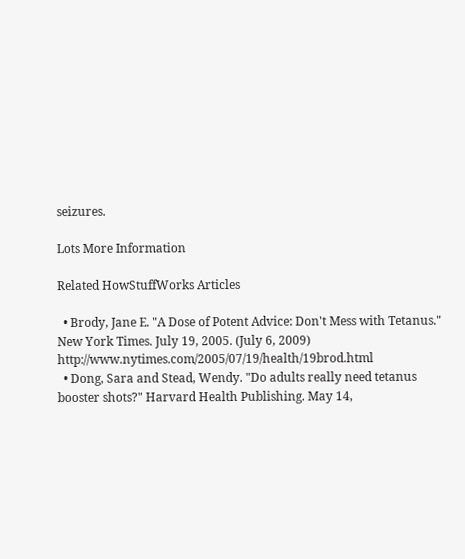seizures.

Lots More Information

Related HowStuffWorks Articles

  • Brody, Jane E. "A Dose of Potent Advice: Don't Mess with Tetanus." New York Times. July 19, 2005. (July 6, 2009) http://www.nytimes.com/2005/07/19/health/19brod.html
  • Dong, Sara and Stead, Wendy. "Do adults really need tetanus booster shots?" Harvard Health Publishing. May 14,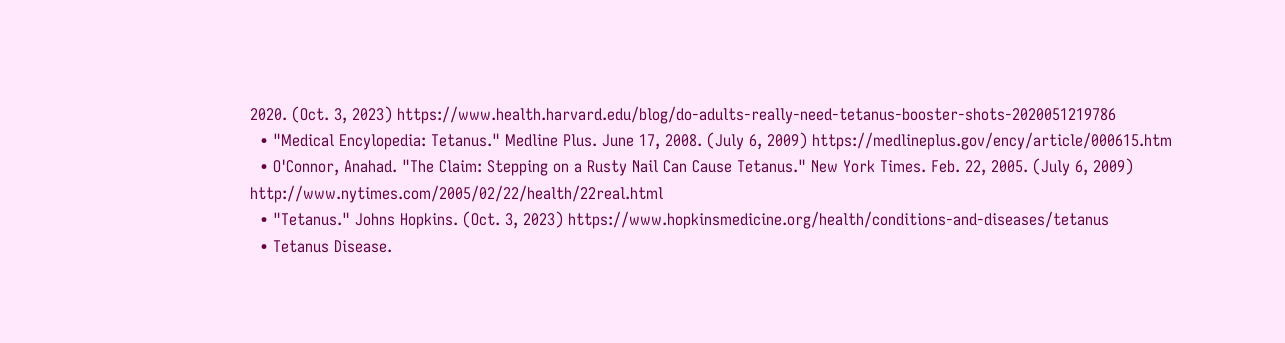2020. (Oct. 3, 2023) https://www.health.harvard.edu/blog/do-adults-really-need-tetanus-booster-shots-2020051219786
  • "Medical Encylopedia: Tetanus." Medline Plus. June 17, 2008. (July 6, 2009) https://medlineplus.gov/ency/article/000615.htm
  • O'Connor, Anahad. "The Claim: Stepping on a Rusty Nail Can Cause Tetanus." New York Times. Feb. 22, 2005. (July 6, 2009) http://www.nytimes.com/2005/02/22/health/22real.html
  • "Tetanus." Johns Hopkins. (Oct. 3, 2023) https://www.hopkinsmedicine.org/health/conditions-and-diseases/tetanus
  • Tetanus Disease.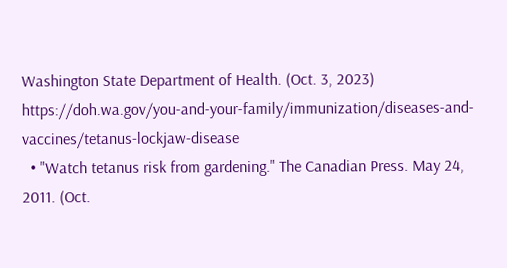Washington State Department of Health. (Oct. 3, 2023) https://doh.wa.gov/you-and-your-family/immunization/diseases-and-vaccines/tetanus-lockjaw-disease
  • "Watch tetanus risk from gardening." The Canadian Press. May 24, 2011. (Oct.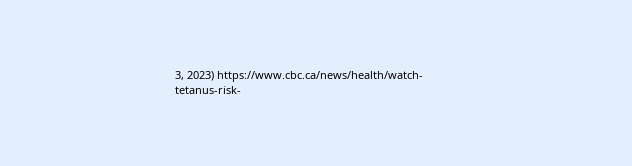3, 2023) https://www.cbc.ca/news/health/watch-tetanus-risk-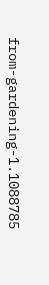from-gardening-1.1088785